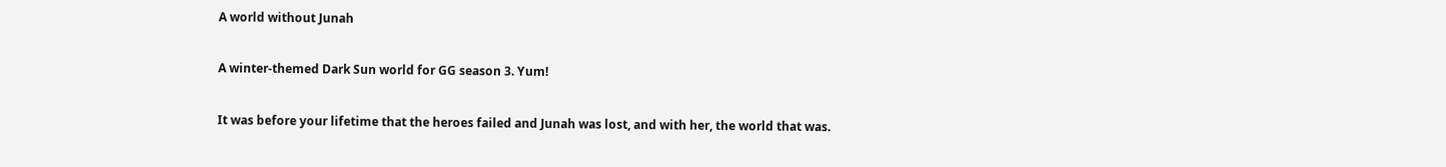A world without Junah

A winter-themed Dark Sun world for GG season 3. Yum!

It was before your lifetime that the heroes failed and Junah was lost, and with her, the world that was.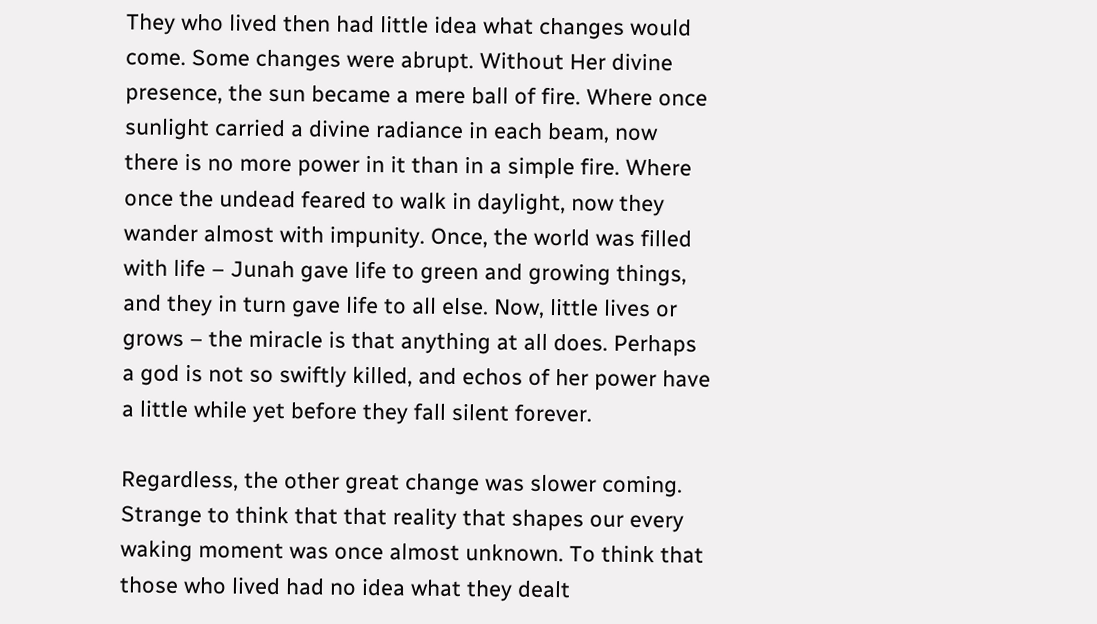They who lived then had little idea what changes would come. Some changes were abrupt. Without Her divine presence, the sun became a mere ball of fire. Where once sunlight carried a divine radiance in each beam, now there is no more power in it than in a simple fire. Where once the undead feared to walk in daylight, now they wander almost with impunity. Once, the world was filled with life – Junah gave life to green and growing things, and they in turn gave life to all else. Now, little lives or grows – the miracle is that anything at all does. Perhaps a god is not so swiftly killed, and echos of her power have a little while yet before they fall silent forever.

Regardless, the other great change was slower coming. Strange to think that that reality that shapes our every waking moment was once almost unknown. To think that those who lived had no idea what they dealt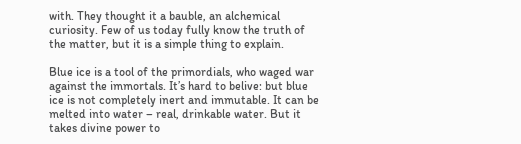with. They thought it a bauble, an alchemical curiosity. Few of us today fully know the truth of the matter, but it is a simple thing to explain.

Blue ice is a tool of the primordials, who waged war against the immortals. It’s hard to belive: but blue ice is not completely inert and immutable. It can be melted into water – real, drinkable water. But it takes divine power to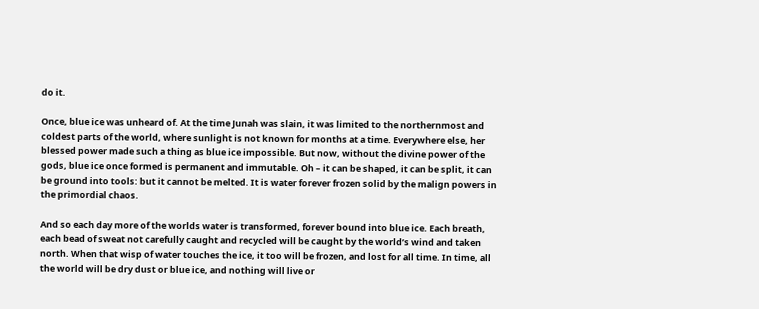do it.

Once, blue ice was unheard of. At the time Junah was slain, it was limited to the northernmost and coldest parts of the world, where sunlight is not known for months at a time. Everywhere else, her blessed power made such a thing as blue ice impossible. But now, without the divine power of the gods, blue ice once formed is permanent and immutable. Oh – it can be shaped, it can be split, it can be ground into tools: but it cannot be melted. It is water forever frozen solid by the malign powers in the primordial chaos.

And so each day more of the worlds water is transformed, forever bound into blue ice. Each breath, each bead of sweat not carefully caught and recycled will be caught by the world’s wind and taken north. When that wisp of water touches the ice, it too will be frozen, and lost for all time. In time, all the world will be dry dust or blue ice, and nothing will live or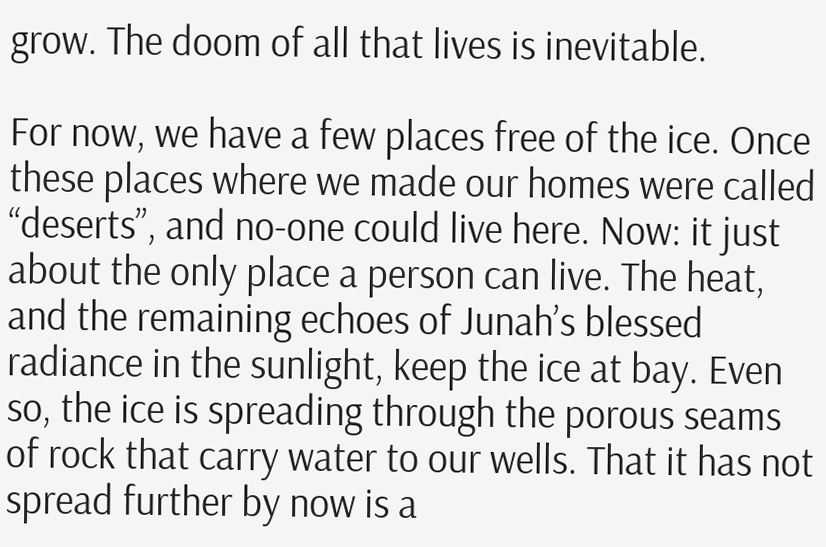grow. The doom of all that lives is inevitable.

For now, we have a few places free of the ice. Once these places where we made our homes were called “deserts”, and no-one could live here. Now: it just about the only place a person can live. The heat, and the remaining echoes of Junah’s blessed radiance in the sunlight, keep the ice at bay. Even so, the ice is spreading through the porous seams of rock that carry water to our wells. That it has not spread further by now is a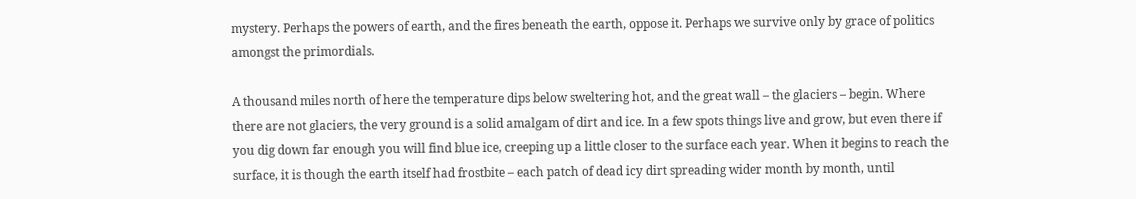mystery. Perhaps the powers of earth, and the fires beneath the earth, oppose it. Perhaps we survive only by grace of politics amongst the primordials.

A thousand miles north of here the temperature dips below sweltering hot, and the great wall – the glaciers – begin. Where there are not glaciers, the very ground is a solid amalgam of dirt and ice. In a few spots things live and grow, but even there if you dig down far enough you will find blue ice, creeping up a little closer to the surface each year. When it begins to reach the surface, it is though the earth itself had frostbite – each patch of dead icy dirt spreading wider month by month, until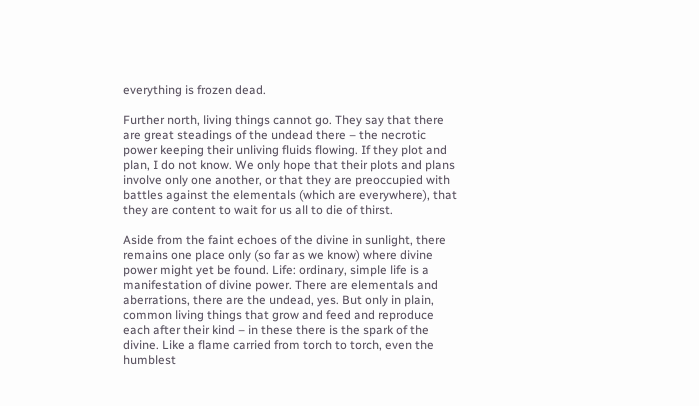everything is frozen dead.

Further north, living things cannot go. They say that there are great steadings of the undead there – the necrotic power keeping their unliving fluids flowing. If they plot and plan, I do not know. We only hope that their plots and plans involve only one another, or that they are preoccupied with battles against the elementals (which are everywhere), that they are content to wait for us all to die of thirst.

Aside from the faint echoes of the divine in sunlight, there remains one place only (so far as we know) where divine power might yet be found. Life: ordinary, simple life is a manifestation of divine power. There are elementals and aberrations, there are the undead, yes. But only in plain, common living things that grow and feed and reproduce each after their kind – in these there is the spark of the divine. Like a flame carried from torch to torch, even the humblest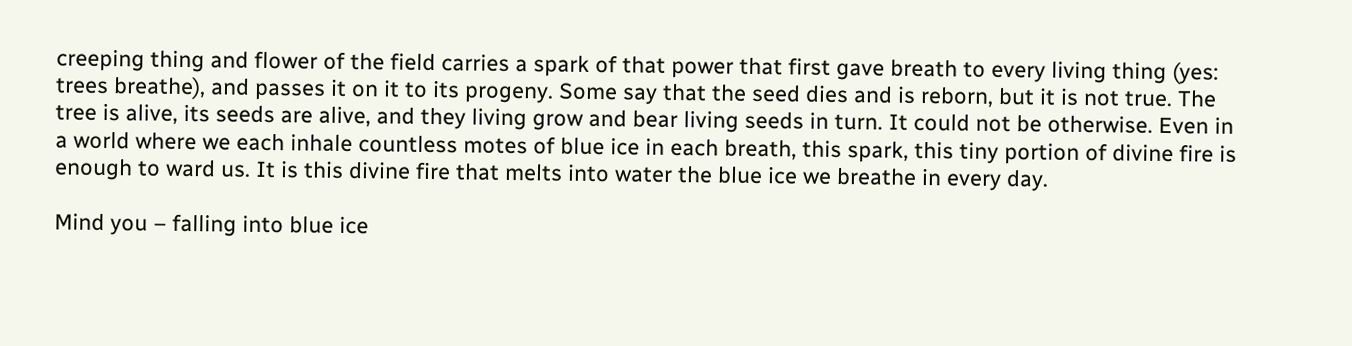creeping thing and flower of the field carries a spark of that power that first gave breath to every living thing (yes: trees breathe), and passes it on it to its progeny. Some say that the seed dies and is reborn, but it is not true. The tree is alive, its seeds are alive, and they living grow and bear living seeds in turn. It could not be otherwise. Even in a world where we each inhale countless motes of blue ice in each breath, this spark, this tiny portion of divine fire is enough to ward us. It is this divine fire that melts into water the blue ice we breathe in every day.

Mind you – falling into blue ice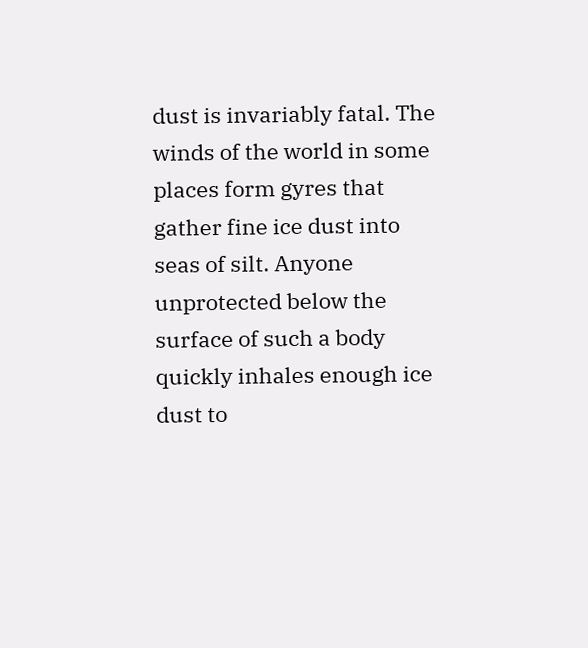dust is invariably fatal. The winds of the world in some places form gyres that gather fine ice dust into seas of silt. Anyone unprotected below the surface of such a body quickly inhales enough ice dust to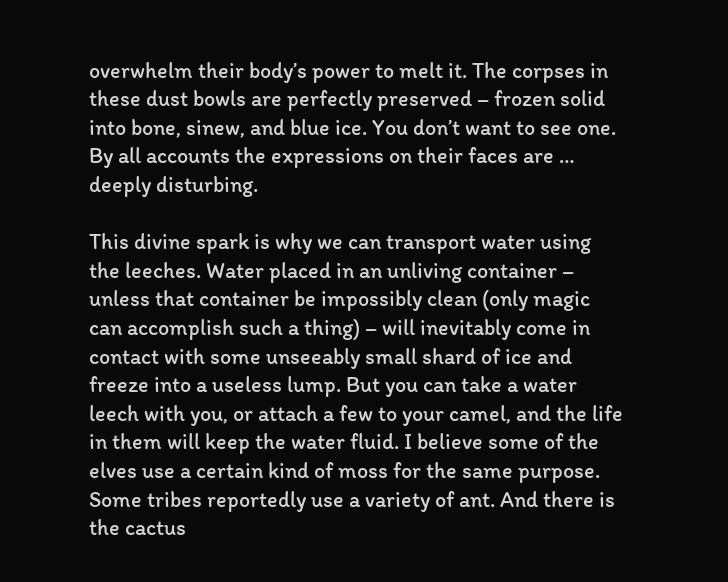overwhelm their body’s power to melt it. The corpses in these dust bowls are perfectly preserved – frozen solid into bone, sinew, and blue ice. You don’t want to see one. By all accounts the expressions on their faces are … deeply disturbing.

This divine spark is why we can transport water using the leeches. Water placed in an unliving container – unless that container be impossibly clean (only magic can accomplish such a thing) – will inevitably come in contact with some unseeably small shard of ice and freeze into a useless lump. But you can take a water leech with you, or attach a few to your camel, and the life in them will keep the water fluid. I believe some of the elves use a certain kind of moss for the same purpose. Some tribes reportedly use a variety of ant. And there is the cactus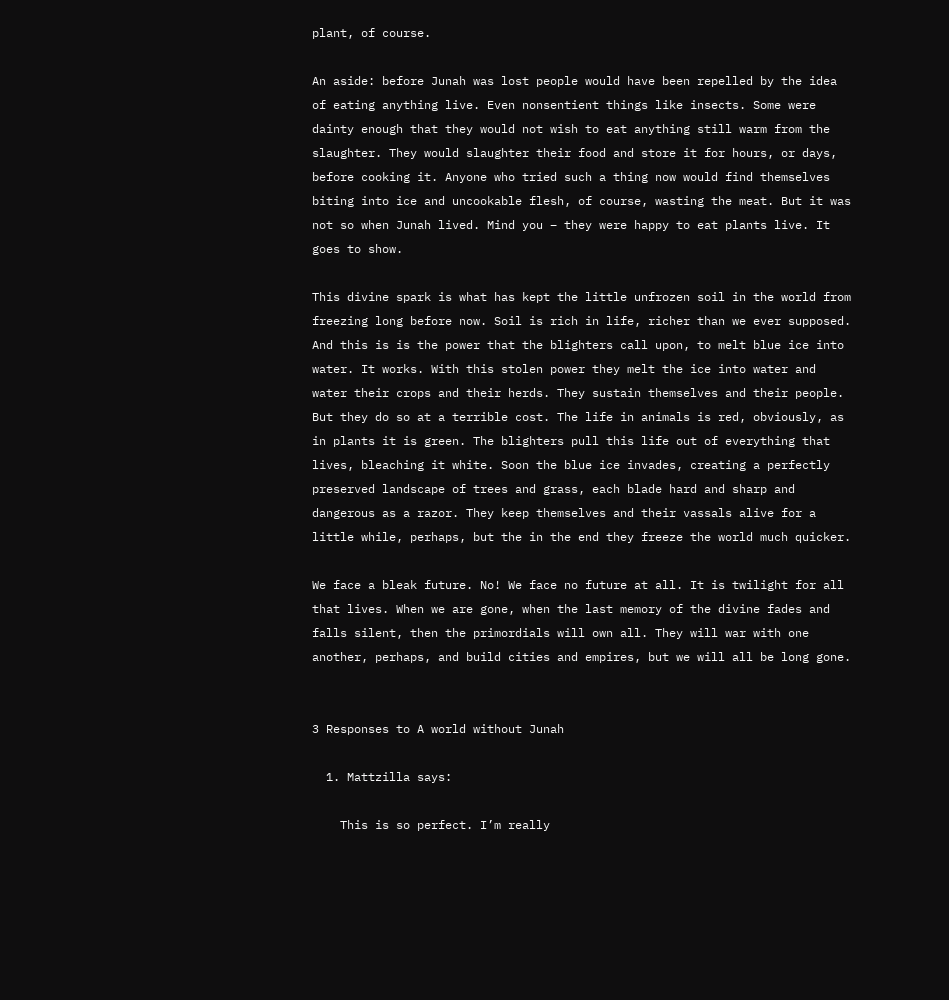plant, of course.

An aside: before Junah was lost people would have been repelled by the idea of eating anything live. Even nonsentient things like insects. Some were dainty enough that they would not wish to eat anything still warm from the slaughter. They would slaughter their food and store it for hours, or days, before cooking it. Anyone who tried such a thing now would find themselves biting into ice and uncookable flesh, of course, wasting the meat. But it was not so when Junah lived. Mind you – they were happy to eat plants live. It goes to show.

This divine spark is what has kept the little unfrozen soil in the world from freezing long before now. Soil is rich in life, richer than we ever supposed. And this is is the power that the blighters call upon, to melt blue ice into water. It works. With this stolen power they melt the ice into water and water their crops and their herds. They sustain themselves and their people. But they do so at a terrible cost. The life in animals is red, obviously, as in plants it is green. The blighters pull this life out of everything that lives, bleaching it white. Soon the blue ice invades, creating a perfectly preserved landscape of trees and grass, each blade hard and sharp and dangerous as a razor. They keep themselves and their vassals alive for a little while, perhaps, but the in the end they freeze the world much quicker.

We face a bleak future. No! We face no future at all. It is twilight for all that lives. When we are gone, when the last memory of the divine fades and falls silent, then the primordials will own all. They will war with one another, perhaps, and build cities and empires, but we will all be long gone.


3 Responses to A world without Junah

  1. Mattzilla says:

    This is so perfect. I’m really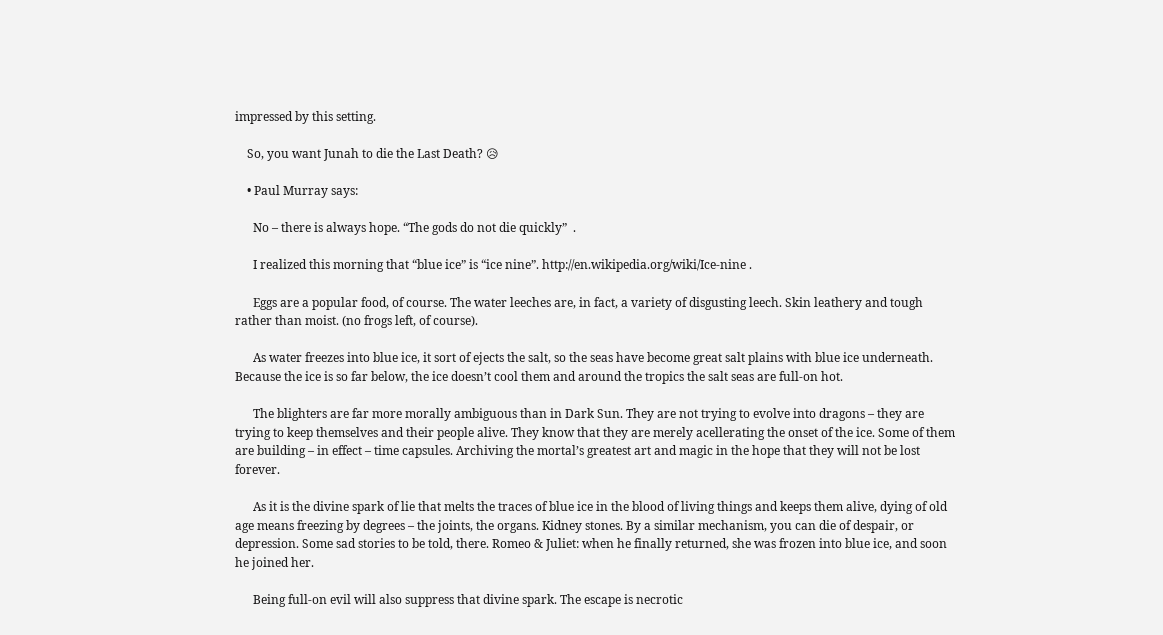impressed by this setting.

    So, you want Junah to die the Last Death? 😥

    • Paul Murray says:

      No – there is always hope. “The gods do not die quickly”  .

      I realized this morning that “blue ice” is “ice nine”. http://en.wikipedia.org/wiki/Ice-nine .

      Eggs are a popular food, of course. The water leeches are, in fact, a variety of disgusting leech. Skin leathery and tough rather than moist. (no frogs left, of course).

      As water freezes into blue ice, it sort of ejects the salt, so the seas have become great salt plains with blue ice underneath. Because the ice is so far below, the ice doesn’t cool them and around the tropics the salt seas are full-on hot.

      The blighters are far more morally ambiguous than in Dark Sun. They are not trying to evolve into dragons – they are trying to keep themselves and their people alive. They know that they are merely acellerating the onset of the ice. Some of them are building – in effect – time capsules. Archiving the mortal’s greatest art and magic in the hope that they will not be lost forever.

      As it is the divine spark of lie that melts the traces of blue ice in the blood of living things and keeps them alive, dying of old age means freezing by degrees – the joints, the organs. Kidney stones. By a similar mechanism, you can die of despair, or depression. Some sad stories to be told, there. Romeo & Juliet: when he finally returned, she was frozen into blue ice, and soon he joined her.

      Being full-on evil will also suppress that divine spark. The escape is necrotic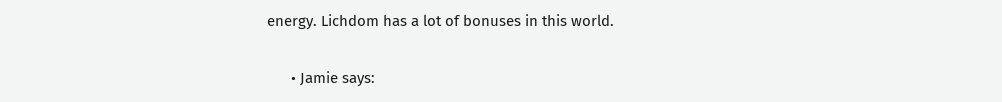energy. Lichdom has a lot of bonuses in this world.

      • Jamie says: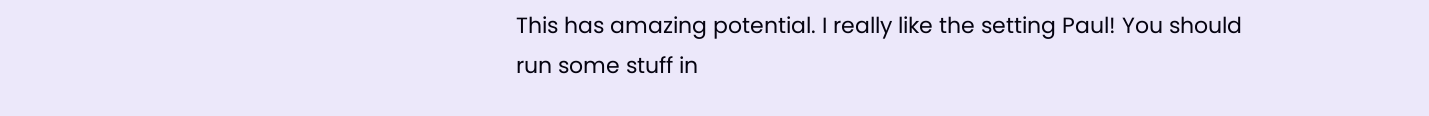This has amazing potential. I really like the setting Paul! You should run some stuff in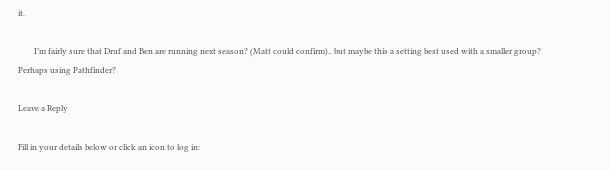it.

        I’m fairly sure that Druf and Ben are running next season? (Matt could confirm).. but maybe this a setting best used with a smaller group? Perhaps using Pathfinder?

Leave a Reply

Fill in your details below or click an icon to log in: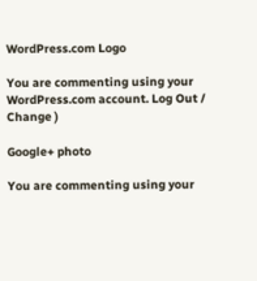WordPress.com Logo

You are commenting using your WordPress.com account. Log Out /  Change )

Google+ photo

You are commenting using your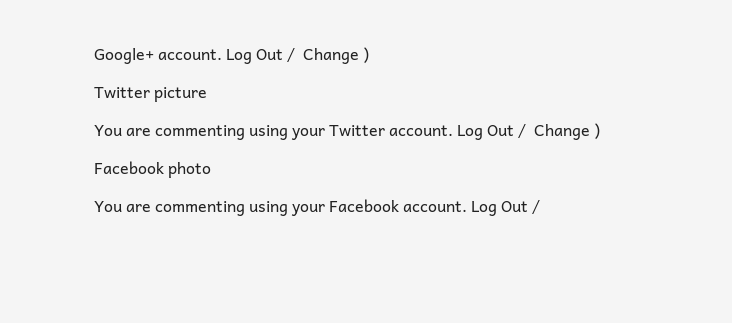Google+ account. Log Out /  Change )

Twitter picture

You are commenting using your Twitter account. Log Out /  Change )

Facebook photo

You are commenting using your Facebook account. Log Out /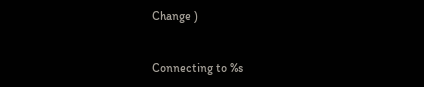Change )


Connecting to %s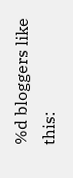%d bloggers like this: